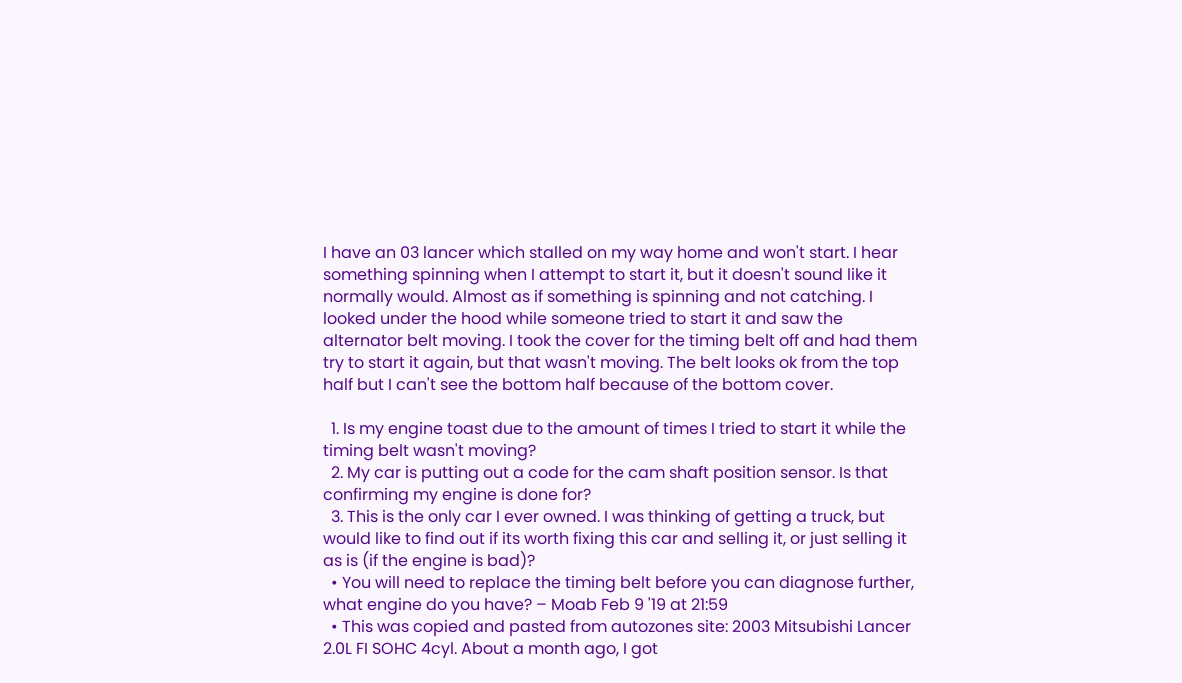I have an 03 lancer which stalled on my way home and won't start. I hear something spinning when I attempt to start it, but it doesn't sound like it normally would. Almost as if something is spinning and not catching. I looked under the hood while someone tried to start it and saw the alternator belt moving. I took the cover for the timing belt off and had them try to start it again, but that wasn't moving. The belt looks ok from the top half but I can't see the bottom half because of the bottom cover.

  1. Is my engine toast due to the amount of times I tried to start it while the timing belt wasn't moving?
  2. My car is putting out a code for the cam shaft position sensor. Is that confirming my engine is done for?
  3. This is the only car I ever owned. I was thinking of getting a truck, but would like to find out if its worth fixing this car and selling it, or just selling it as is (if the engine is bad)?
  • You will need to replace the timing belt before you can diagnose further, what engine do you have? – Moab Feb 9 '19 at 21:59
  • This was copied and pasted from autozones site: 2003 Mitsubishi Lancer 2.0L FI SOHC 4cyl. About a month ago, I got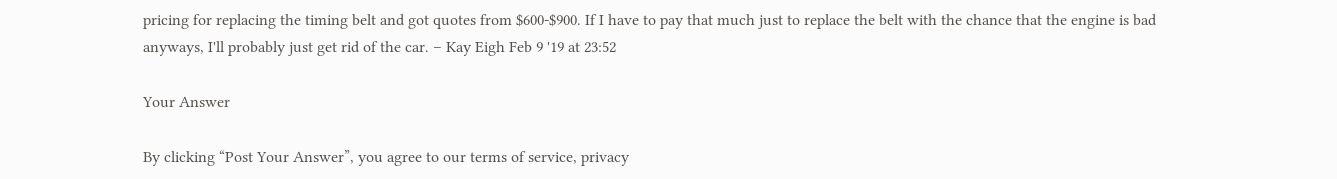pricing for replacing the timing belt and got quotes from $600-$900. If I have to pay that much just to replace the belt with the chance that the engine is bad anyways, I'll probably just get rid of the car. – Kay Eigh Feb 9 '19 at 23:52

Your Answer

By clicking “Post Your Answer”, you agree to our terms of service, privacy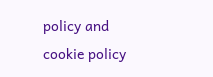policy and cookie policy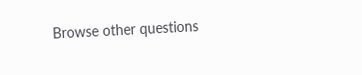Browse other questions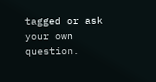tagged or ask your own question.